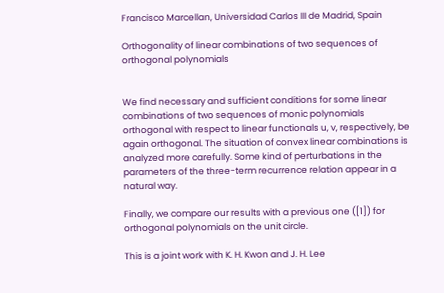Francisco Marcellan, Universidad Carlos III de Madrid, Spain

Orthogonality of linear combinations of two sequences of orthogonal polynomials


We find necessary and sufficient conditions for some linear combinations of two sequences of monic polynomials orthogonal with respect to linear functionals u, v, respectively, be again orthogonal. The situation of convex linear combinations is analyzed more carefully. Some kind of perturbations in the parameters of the three-term recurrence relation appear in a natural way.

Finally, we compare our results with a previous one ([1]) for orthogonal polynomials on the unit circle.

This is a joint work with K. H. Kwon and J. H. Lee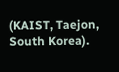(KAIST, Taejon, South Korea).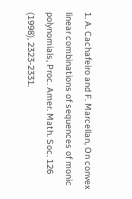1. A. Cachafeiro and F. Marcellan, On convex linear combinations of sequences of monic polynomials, Proc. Amer. Math. Soc. 126 (1998), 2323-2331.